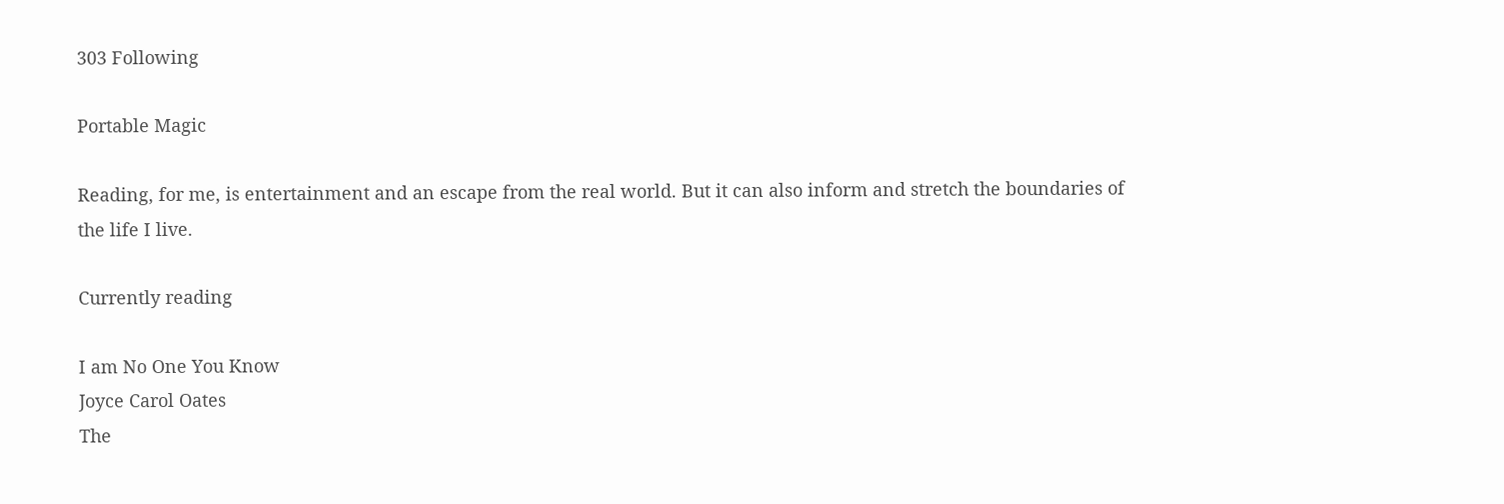303 Following

Portable Magic

Reading, for me, is entertainment and an escape from the real world. But it can also inform and stretch the boundaries of the life I live.

Currently reading

I am No One You Know
Joyce Carol Oates
The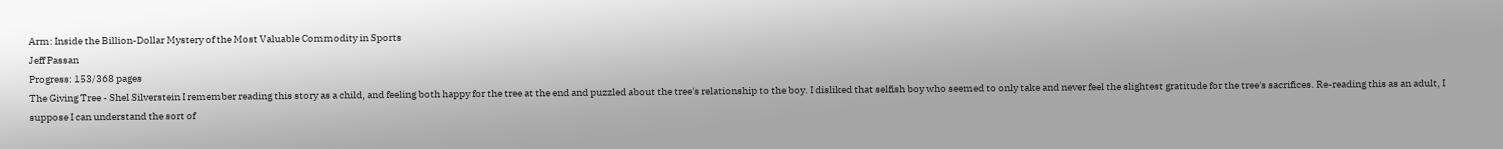Arm: Inside the Billion-Dollar Mystery of the Most Valuable Commodity in Sports
Jeff Passan
Progress: 153/368 pages
The Giving Tree - Shel Silverstein I remember reading this story as a child, and feeling both happy for the tree at the end and puzzled about the tree's relationship to the boy. I disliked that selfish boy who seemed to only take and never feel the slightest gratitude for the tree's sacrifices. Re-reading this as an adult, I suppose I can understand the sort of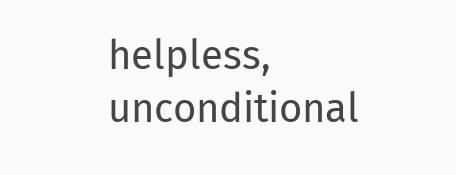helpless, unconditional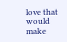love that would make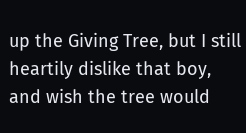up the Giving Tree, but I still heartily dislike that boy, and wish the tree would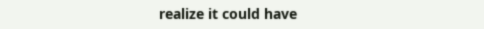realize it could have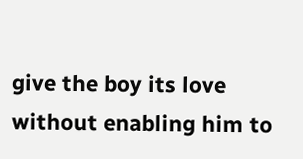give the boy its love without enabling him to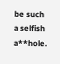be such a selfish a**hole.